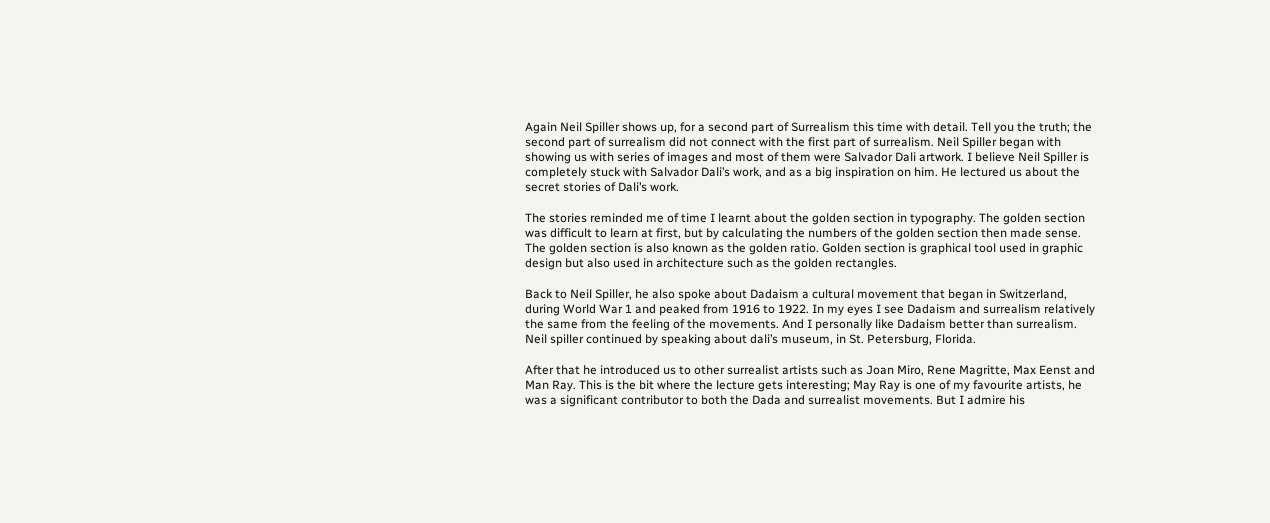Again Neil Spiller shows up, for a second part of Surrealism this time with detail. Tell you the truth; the second part of surrealism did not connect with the first part of surrealism. Neil Spiller began with showing us with series of images and most of them were Salvador Dali artwork. I believe Neil Spiller is completely stuck with Salvador Dali’s work, and as a big inspiration on him. He lectured us about the secret stories of Dali’s work.

The stories reminded me of time I learnt about the golden section in typography. The golden section was difficult to learn at first, but by calculating the numbers of the golden section then made sense.  The golden section is also known as the golden ratio. Golden section is graphical tool used in graphic design but also used in architecture such as the golden rectangles.

Back to Neil Spiller, he also spoke about Dadaism a cultural movement that began in Switzerland, during World War 1 and peaked from 1916 to 1922. In my eyes I see Dadaism and surrealism relatively the same from the feeling of the movements. And I personally like Dadaism better than surrealism. Neil spiller continued by speaking about dali’s museum, in St. Petersburg, Florida.

After that he introduced us to other surrealist artists such as Joan Miro, Rene Magritte, Max Eenst and Man Ray. This is the bit where the lecture gets interesting; May Ray is one of my favourite artists, he was a significant contributor to both the Dada and surrealist movements. But I admire his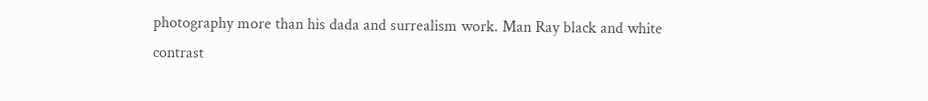photography more than his dada and surrealism work. Man Ray black and white contrast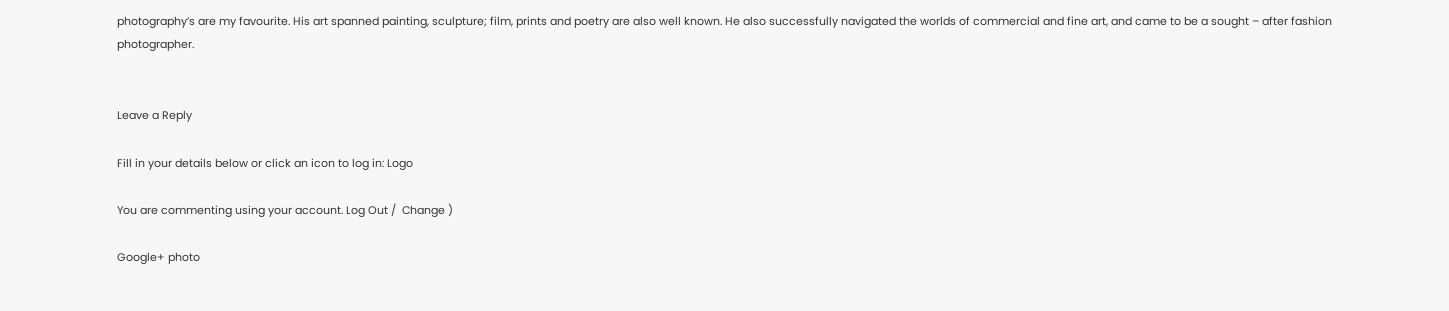photography’s are my favourite. His art spanned painting, sculpture; film, prints and poetry are also well known. He also successfully navigated the worlds of commercial and fine art, and came to be a sought – after fashion photographer.


Leave a Reply

Fill in your details below or click an icon to log in: Logo

You are commenting using your account. Log Out /  Change )

Google+ photo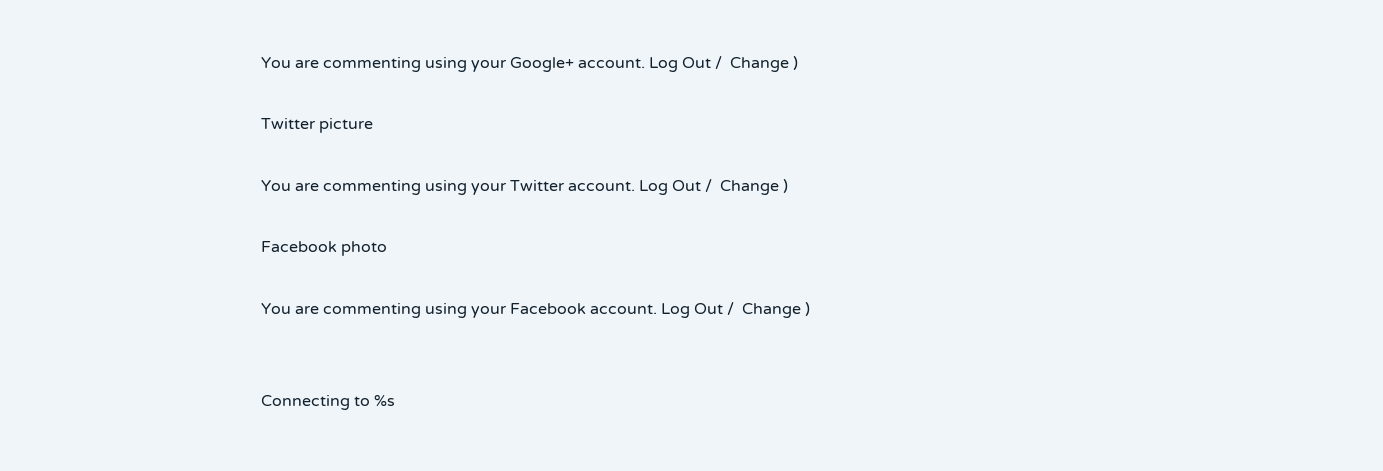You are commenting using your Google+ account. Log Out /  Change )

Twitter picture

You are commenting using your Twitter account. Log Out /  Change )

Facebook photo

You are commenting using your Facebook account. Log Out /  Change )


Connecting to %s